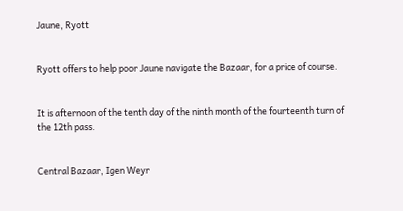Jaune, Ryott


Ryott offers to help poor Jaune navigate the Bazaar, for a price of course.


It is afternoon of the tenth day of the ninth month of the fourteenth turn of the 12th pass.


Central Bazaar, Igen Weyr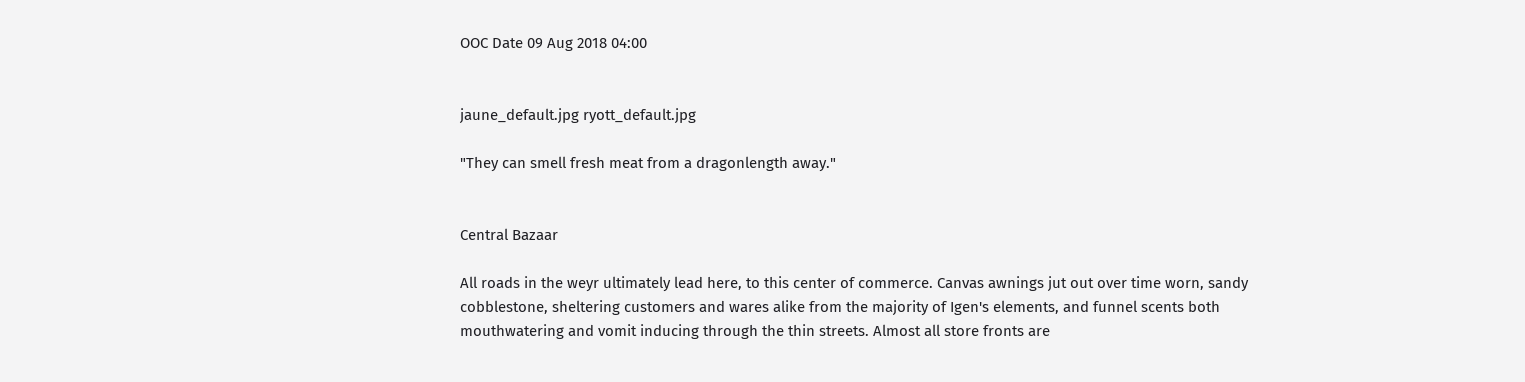OOC Date 09 Aug 2018 04:00


jaune_default.jpg ryott_default.jpg

"They can smell fresh meat from a dragonlength away."


Central Bazaar

All roads in the weyr ultimately lead here, to this center of commerce. Canvas awnings jut out over time worn, sandy cobblestone, sheltering customers and wares alike from the majority of Igen's elements, and funnel scents both mouthwatering and vomit inducing through the thin streets. Almost all store fronts are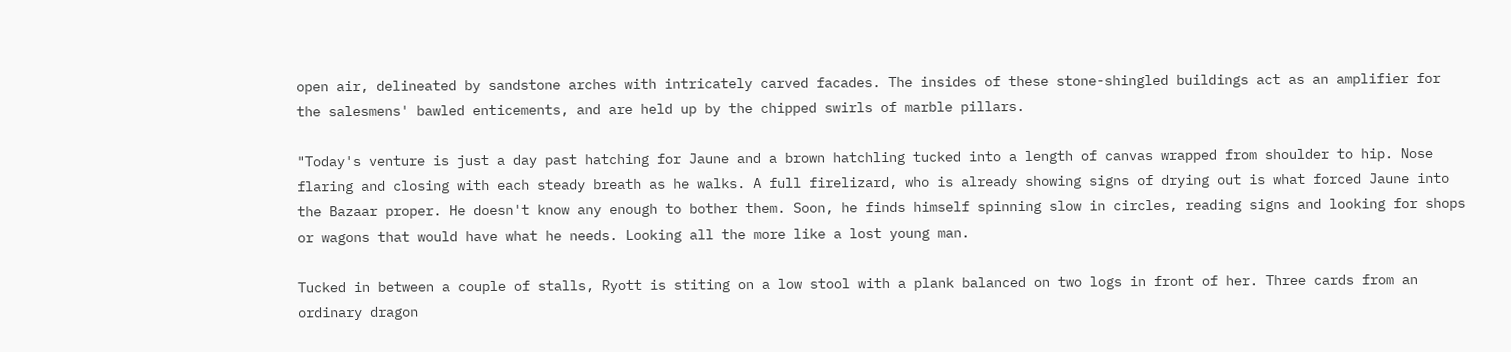open air, delineated by sandstone arches with intricately carved facades. The insides of these stone-shingled buildings act as an amplifier for the salesmens' bawled enticements, and are held up by the chipped swirls of marble pillars.

"Today's venture is just a day past hatching for Jaune and a brown hatchling tucked into a length of canvas wrapped from shoulder to hip. Nose flaring and closing with each steady breath as he walks. A full firelizard, who is already showing signs of drying out is what forced Jaune into the Bazaar proper. He doesn't know any enough to bother them. Soon, he finds himself spinning slow in circles, reading signs and looking for shops or wagons that would have what he needs. Looking all the more like a lost young man.

Tucked in between a couple of stalls, Ryott is stiting on a low stool with a plank balanced on two logs in front of her. Three cards from an ordinary dragon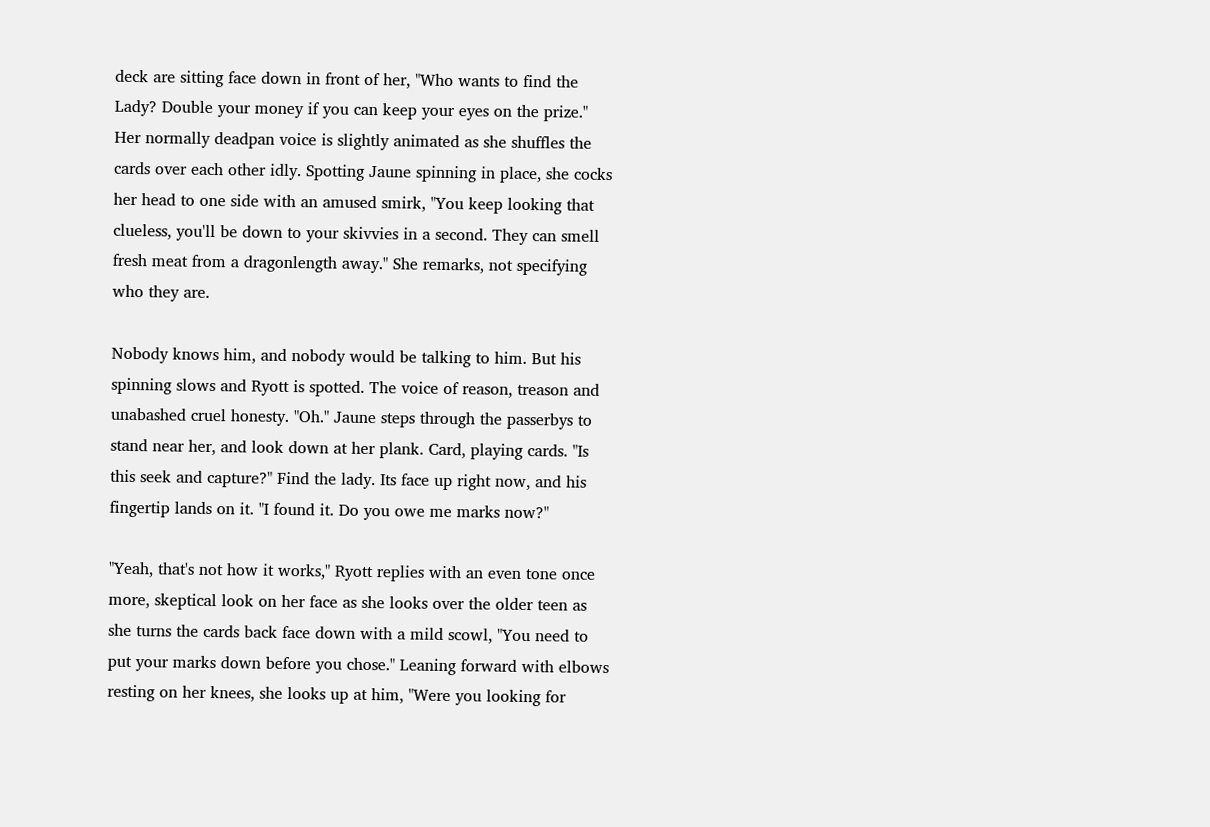deck are sitting face down in front of her, "Who wants to find the Lady? Double your money if you can keep your eyes on the prize." Her normally deadpan voice is slightly animated as she shuffles the cards over each other idly. Spotting Jaune spinning in place, she cocks her head to one side with an amused smirk, "You keep looking that clueless, you'll be down to your skivvies in a second. They can smell fresh meat from a dragonlength away." She remarks, not specifying who they are.

Nobody knows him, and nobody would be talking to him. But his spinning slows and Ryott is spotted. The voice of reason, treason and unabashed cruel honesty. "Oh." Jaune steps through the passerbys to stand near her, and look down at her plank. Card, playing cards. "Is this seek and capture?" Find the lady. Its face up right now, and his fingertip lands on it. "I found it. Do you owe me marks now?"

"Yeah, that's not how it works," Ryott replies with an even tone once more, skeptical look on her face as she looks over the older teen as she turns the cards back face down with a mild scowl, "You need to put your marks down before you chose." Leaning forward with elbows resting on her knees, she looks up at him, "Were you looking for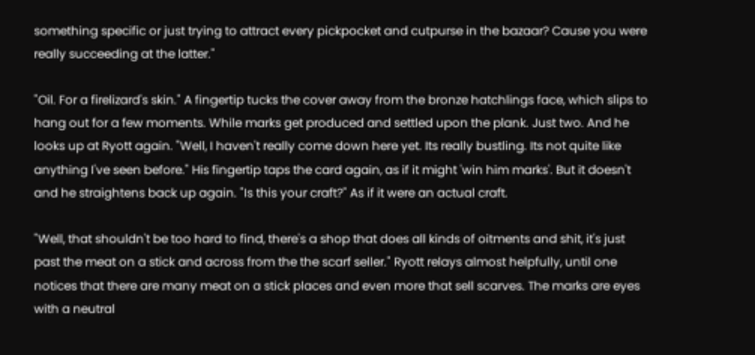something specific or just trying to attract every pickpocket and cutpurse in the bazaar? Cause you were really succeeding at the latter."

"Oil. For a firelizard's skin." A fingertip tucks the cover away from the bronze hatchlings face, which slips to hang out for a few moments. While marks get produced and settled upon the plank. Just two. And he looks up at Ryott again. "Well, I haven't really come down here yet. Its really bustling. Its not quite like anything I've seen before." His fingertip taps the card again, as if it might 'win him marks'. But it doesn't and he straightens back up again. "Is this your craft?" As if it were an actual craft.

"Well, that shouldn't be too hard to find, there's a shop that does all kinds of oitments and shit, it's just past the meat on a stick and across from the the scarf seller." Ryott relays almost helpfully, until one notices that there are many meat on a stick places and even more that sell scarves. The marks are eyes with a neutral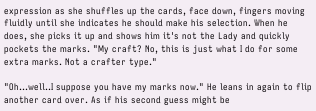expression as she shuffles up the cards, face down, fingers moving fluidly until she indicates he should make his selection. When he does, she picks it up and shows him it's not the Lady and quickly pockets the marks. "My craft? No, this is just what I do for some extra marks. Not a crafter type."

"Oh…well..I suppose you have my marks now." He leans in again to flip another card over. As if his second guess might be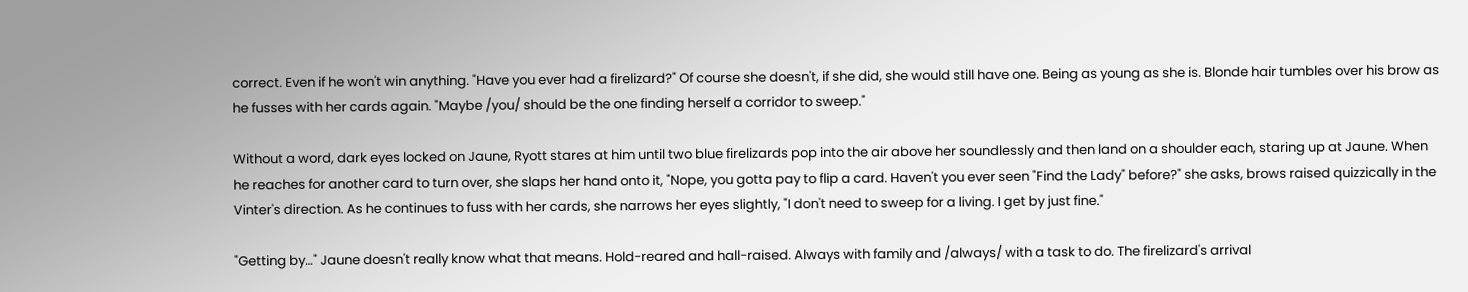correct. Even if he won't win anything. "Have you ever had a firelizard?" Of course she doesn't, if she did, she would still have one. Being as young as she is. Blonde hair tumbles over his brow as he fusses with her cards again. "Maybe /you/ should be the one finding herself a corridor to sweep."

Without a word, dark eyes locked on Jaune, Ryott stares at him until two blue firelizards pop into the air above her soundlessly and then land on a shoulder each, staring up at Jaune. When he reaches for another card to turn over, she slaps her hand onto it, "Nope, you gotta pay to flip a card. Haven't you ever seen "Find the Lady" before?" she asks, brows raised quizzically in the Vinter's direction. As he continues to fuss with her cards, she narrows her eyes slightly, "I don't need to sweep for a living. I get by just fine."

"Getting by…" Jaune doesn't really know what that means. Hold-reared and hall-raised. Always with family and /always/ with a task to do. The firelizard's arrival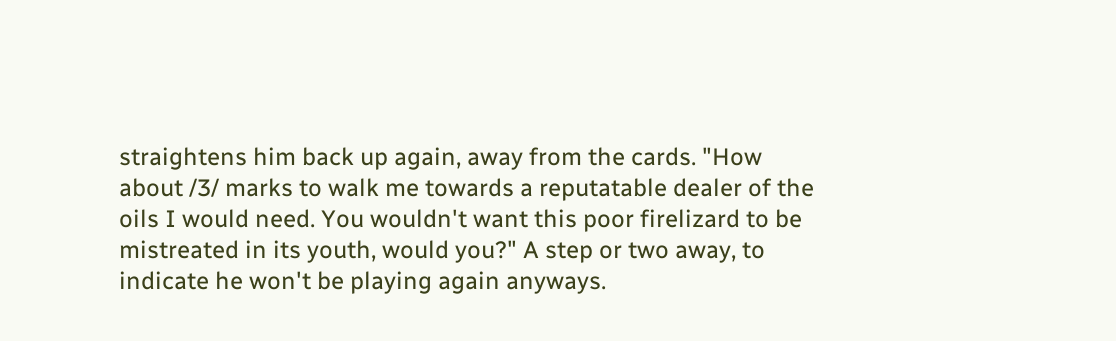straightens him back up again, away from the cards. "How about /3/ marks to walk me towards a reputatable dealer of the oils I would need. You wouldn't want this poor firelizard to be mistreated in its youth, would you?" A step or two away, to indicate he won't be playing again anyways.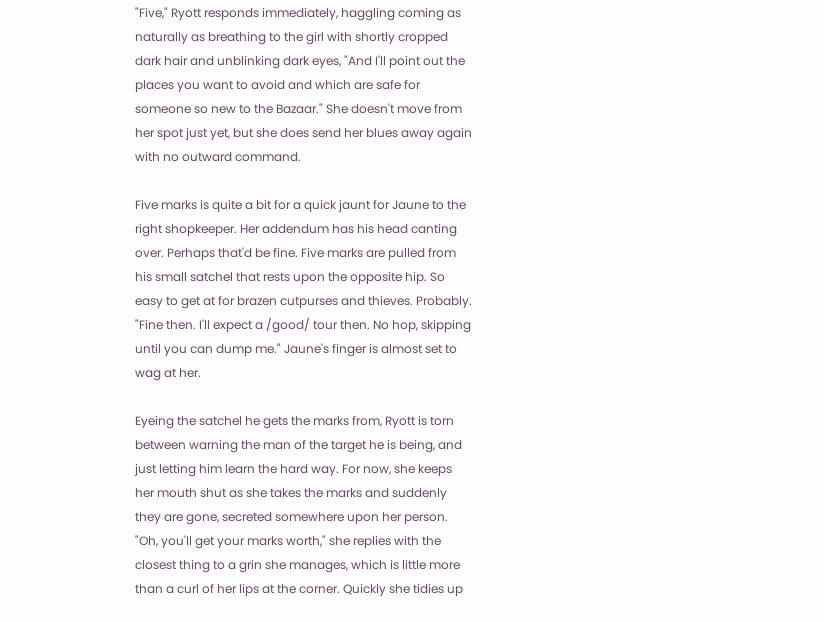"Five," Ryott responds immediately, haggling coming as naturally as breathing to the girl with shortly cropped dark hair and unblinking dark eyes, "And I'll point out the places you want to avoid and which are safe for someone so new to the Bazaar." She doesn't move from her spot just yet, but she does send her blues away again with no outward command.

Five marks is quite a bit for a quick jaunt for Jaune to the right shopkeeper. Her addendum has his head canting over. Perhaps that'd be fine. Five marks are pulled from his small satchel that rests upon the opposite hip. So easy to get at for brazen cutpurses and thieves. Probably. "Fine then. I'll expect a /good/ tour then. No hop, skipping until you can dump me." Jaune's finger is almost set to wag at her.

Eyeing the satchel he gets the marks from, Ryott is torn between warning the man of the target he is being, and just letting him learn the hard way. For now, she keeps her mouth shut as she takes the marks and suddenly they are gone, secreted somewhere upon her person. "Oh, you'll get your marks worth," she replies with the closest thing to a grin she manages, which is little more than a curl of her lips at the corner. Quickly she tidies up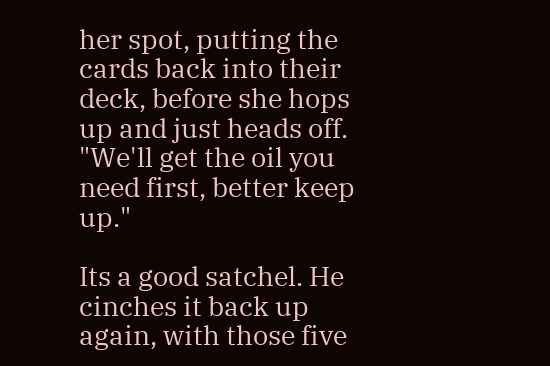her spot, putting the cards back into their deck, before she hops up and just heads off. "We'll get the oil you need first, better keep up."

Its a good satchel. He cinches it back up again, with those five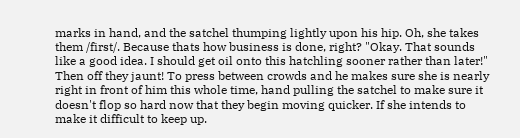marks in hand, and the satchel thumping lightly upon his hip. Oh, she takes them /first/. Because thats how business is done, right? "Okay. That sounds like a good idea. I should get oil onto this hatchling sooner rather than later!" Then off they jaunt! To press between crowds and he makes sure she is nearly right in front of him this whole time, hand pulling the satchel to make sure it doesn't flop so hard now that they begin moving quicker. If she intends to make it difficult to keep up.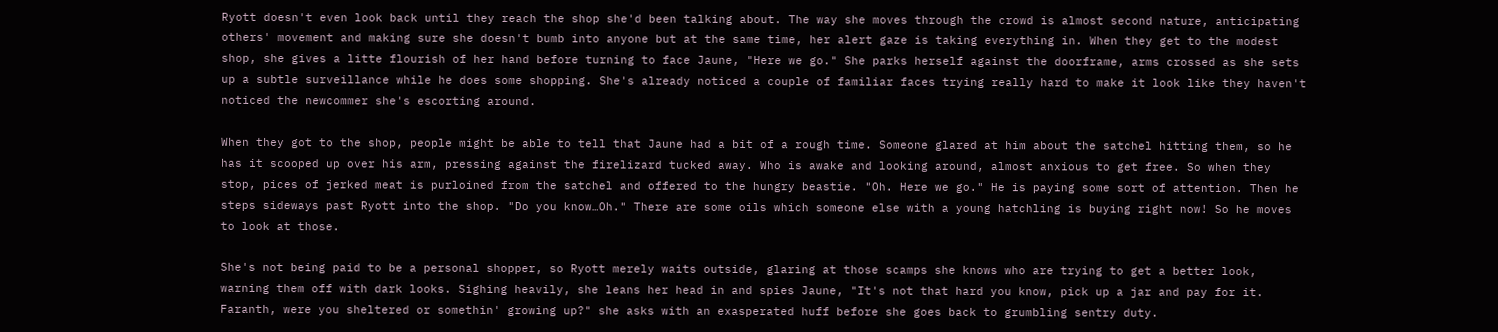Ryott doesn't even look back until they reach the shop she'd been talking about. The way she moves through the crowd is almost second nature, anticipating others' movement and making sure she doesn't bumb into anyone but at the same time, her alert gaze is taking everything in. When they get to the modest shop, she gives a litte flourish of her hand before turning to face Jaune, "Here we go." She parks herself against the doorframe, arms crossed as she sets up a subtle surveillance while he does some shopping. She's already noticed a couple of familiar faces trying really hard to make it look like they haven't noticed the newcommer she's escorting around.

When they got to the shop, people might be able to tell that Jaune had a bit of a rough time. Someone glared at him about the satchel hitting them, so he has it scooped up over his arm, pressing against the firelizard tucked away. Who is awake and looking around, almost anxious to get free. So when they stop, pices of jerked meat is purloined from the satchel and offered to the hungry beastie. "Oh. Here we go." He is paying some sort of attention. Then he steps sideways past Ryott into the shop. "Do you know…Oh." There are some oils which someone else with a young hatchling is buying right now! So he moves to look at those.

She's not being paid to be a personal shopper, so Ryott merely waits outside, glaring at those scamps she knows who are trying to get a better look, warning them off with dark looks. Sighing heavily, she leans her head in and spies Jaune, "It's not that hard you know, pick up a jar and pay for it. Faranth, were you sheltered or somethin' growing up?" she asks with an exasperated huff before she goes back to grumbling sentry duty.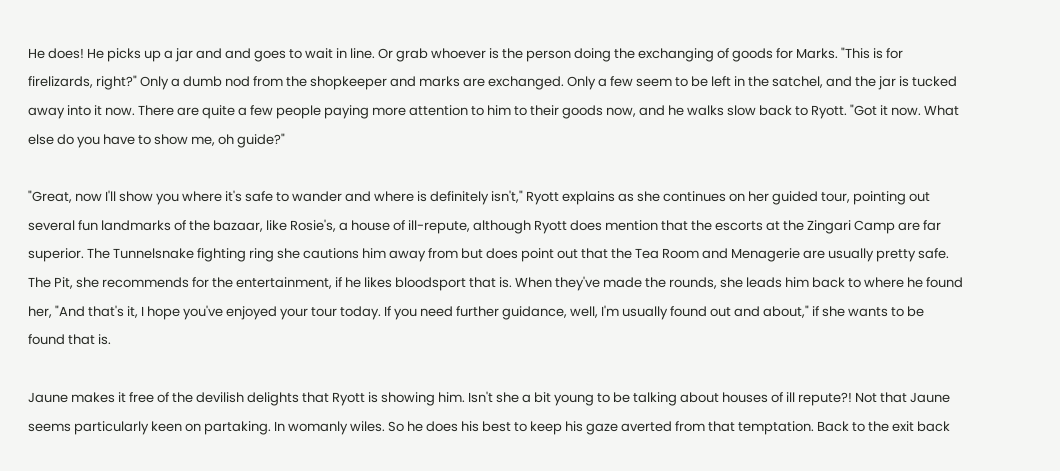He does! He picks up a jar and and goes to wait in line. Or grab whoever is the person doing the exchanging of goods for Marks. "This is for firelizards, right?" Only a dumb nod from the shopkeeper and marks are exchanged. Only a few seem to be left in the satchel, and the jar is tucked away into it now. There are quite a few people paying more attention to him to their goods now, and he walks slow back to Ryott. "Got it now. What else do you have to show me, oh guide?"

"Great, now I'll show you where it's safe to wander and where is definitely isn't," Ryott explains as she continues on her guided tour, pointing out several fun landmarks of the bazaar, like Rosie's, a house of ill-repute, although Ryott does mention that the escorts at the Zingari Camp are far superior. The Tunnelsnake fighting ring she cautions him away from but does point out that the Tea Room and Menagerie are usually pretty safe. The Pit, she recommends for the entertainment, if he likes bloodsport that is. When they've made the rounds, she leads him back to where he found her, "And that's it, I hope you've enjoyed your tour today. If you need further guidance, well, I'm usually found out and about," if she wants to be found that is.

Jaune makes it free of the devilish delights that Ryott is showing him. Isn't she a bit young to be talking about houses of ill repute?! Not that Jaune seems particularly keen on partaking. In womanly wiles. So he does his best to keep his gaze averted from that temptation. Back to the exit back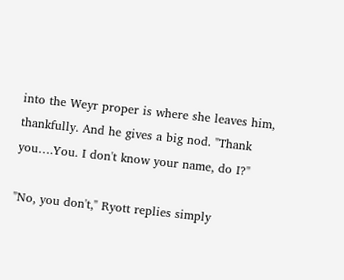into the Weyr proper is where she leaves him, thankfully. And he gives a big nod. "Thank you….You. I don't know your name, do I?"

"No, you don't," Ryott replies simply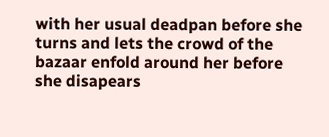with her usual deadpan before she turns and lets the crowd of the bazaar enfold around her before she disapears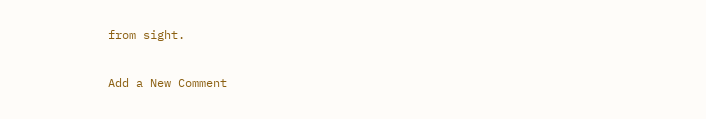from sight.

Add a New Comment